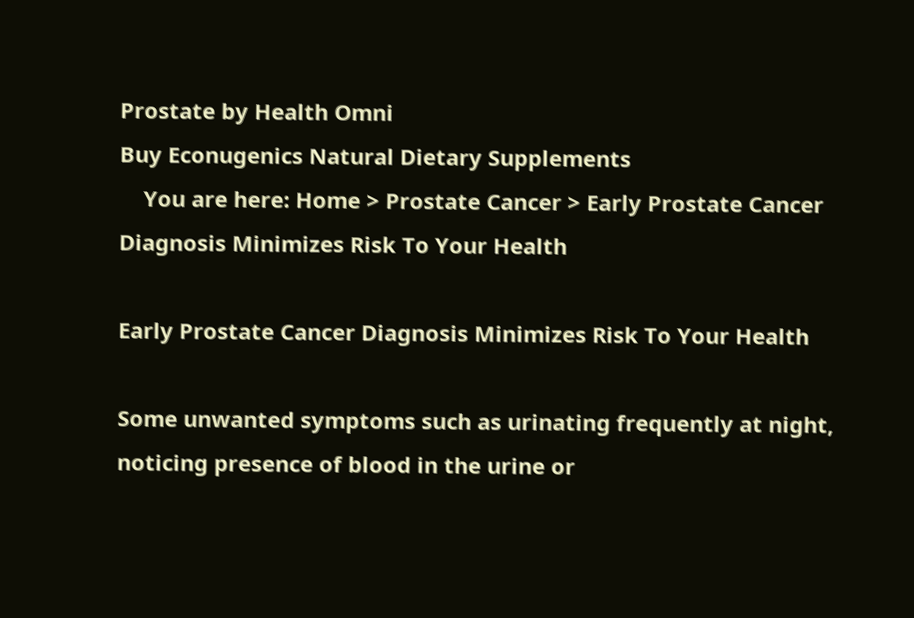Prostate by Health Omni
Buy Econugenics Natural Dietary Supplements
    You are here: Home > Prostate Cancer > Early Prostate Cancer Diagnosis Minimizes Risk To Your Health

Early Prostate Cancer Diagnosis Minimizes Risk To Your Health

Some unwanted symptoms such as urinating frequently at night, noticing presence of blood in the urine or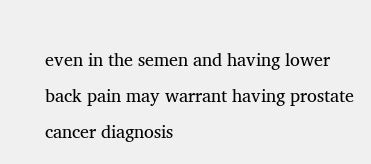even in the semen and having lower back pain may warrant having prostate cancer diagnosis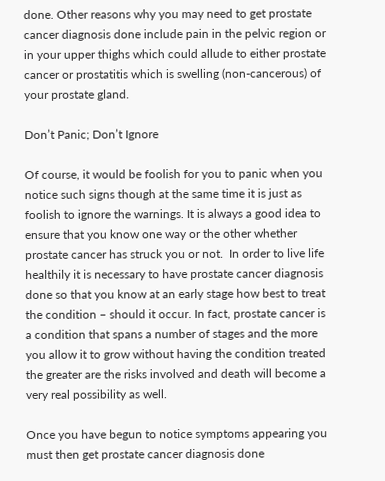done. Other reasons why you may need to get prostate cancer diagnosis done include pain in the pelvic region or in your upper thighs which could allude to either prostate cancer or prostatitis which is swelling (non-cancerous) of your prostate gland.

Don’t Panic; Don’t Ignore

Of course, it would be foolish for you to panic when you notice such signs though at the same time it is just as foolish to ignore the warnings. It is always a good idea to ensure that you know one way or the other whether prostate cancer has struck you or not.  In order to live life healthily it is necessary to have prostate cancer diagnosis done so that you know at an early stage how best to treat the condition – should it occur. In fact, prostate cancer is a condition that spans a number of stages and the more you allow it to grow without having the condition treated the greater are the risks involved and death will become a very real possibility as well.

Once you have begun to notice symptoms appearing you must then get prostate cancer diagnosis done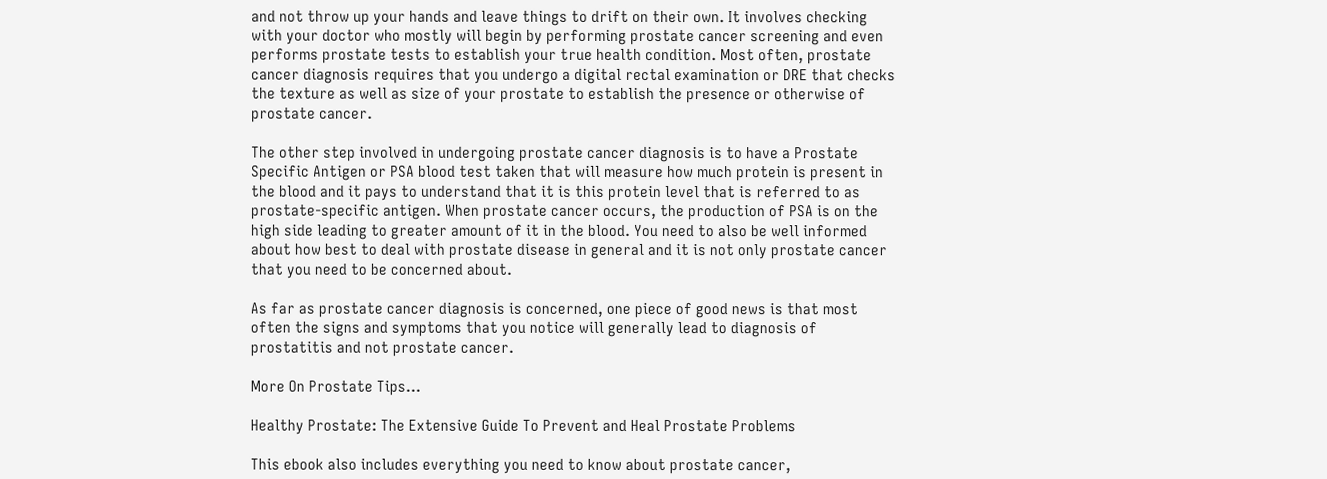and not throw up your hands and leave things to drift on their own. It involves checking with your doctor who mostly will begin by performing prostate cancer screening and even performs prostate tests to establish your true health condition. Most often, prostate cancer diagnosis requires that you undergo a digital rectal examination or DRE that checks the texture as well as size of your prostate to establish the presence or otherwise of prostate cancer.

The other step involved in undergoing prostate cancer diagnosis is to have a Prostate Specific Antigen or PSA blood test taken that will measure how much protein is present in the blood and it pays to understand that it is this protein level that is referred to as prostate-specific antigen. When prostate cancer occurs, the production of PSA is on the high side leading to greater amount of it in the blood. You need to also be well informed about how best to deal with prostate disease in general and it is not only prostate cancer that you need to be concerned about.

As far as prostate cancer diagnosis is concerned, one piece of good news is that most often the signs and symptoms that you notice will generally lead to diagnosis of prostatitis and not prostate cancer.

More On Prostate Tips...

Healthy Prostate: The Extensive Guide To Prevent and Heal Prostate Problems

This ebook also includes everything you need to know about prostate cancer,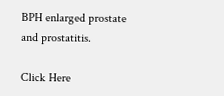BPH enlarged prostate and prostatitis.

Click Here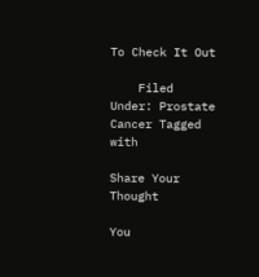To Check It Out

    Filed Under: Prostate Cancer Tagged with

Share Your Thought

You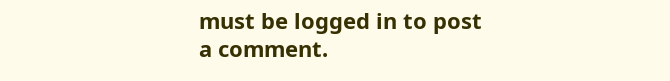must be logged in to post a comment.